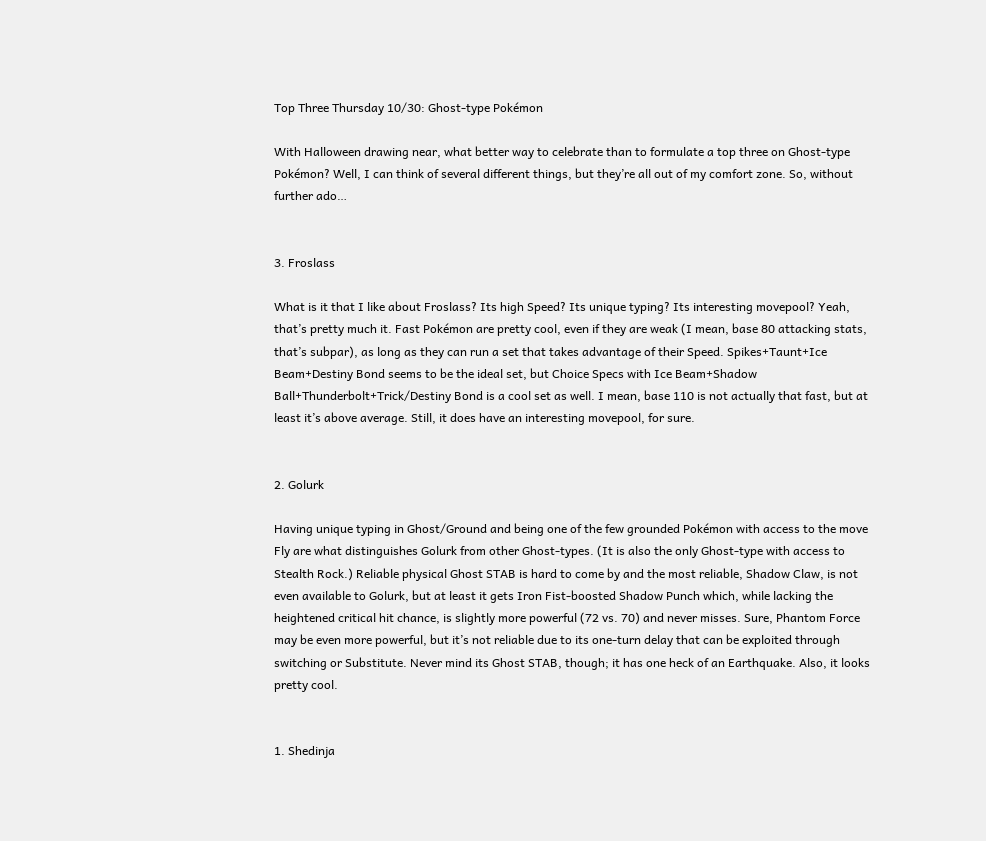Top Three Thursday 10/30: Ghost-type Pokémon

With Halloween drawing near, what better way to celebrate than to formulate a top three on Ghost-type Pokémon? Well, I can think of several different things, but they’re all out of my comfort zone. So, without further ado…


3. Froslass

What is it that I like about Froslass? Its high Speed? Its unique typing? Its interesting movepool? Yeah, that’s pretty much it. Fast Pokémon are pretty cool, even if they are weak (I mean, base 80 attacking stats, that’s subpar), as long as they can run a set that takes advantage of their Speed. Spikes+Taunt+Ice Beam+Destiny Bond seems to be the ideal set, but Choice Specs with Ice Beam+Shadow Ball+Thunderbolt+Trick/Destiny Bond is a cool set as well. I mean, base 110 is not actually that fast, but at least it’s above average. Still, it does have an interesting movepool, for sure.


2. Golurk

Having unique typing in Ghost/Ground and being one of the few grounded Pokémon with access to the move Fly are what distinguishes Golurk from other Ghost-types. (It is also the only Ghost-type with access to Stealth Rock.) Reliable physical Ghost STAB is hard to come by and the most reliable, Shadow Claw, is not even available to Golurk, but at least it gets Iron Fist-boosted Shadow Punch which, while lacking the heightened critical hit chance, is slightly more powerful (72 vs. 70) and never misses. Sure, Phantom Force may be even more powerful, but it’s not reliable due to its one-turn delay that can be exploited through switching or Substitute. Never mind its Ghost STAB, though; it has one heck of an Earthquake. Also, it looks pretty cool.


1. Shedinja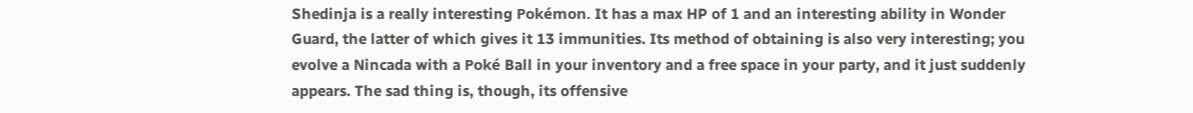Shedinja is a really interesting Pokémon. It has a max HP of 1 and an interesting ability in Wonder Guard, the latter of which gives it 13 immunities. Its method of obtaining is also very interesting; you evolve a Nincada with a Poké Ball in your inventory and a free space in your party, and it just suddenly appears. The sad thing is, though, its offensive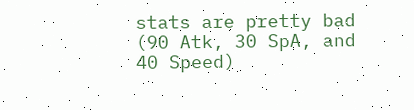stats are pretty bad (90 Atk, 30 SpA, and 40 Speed)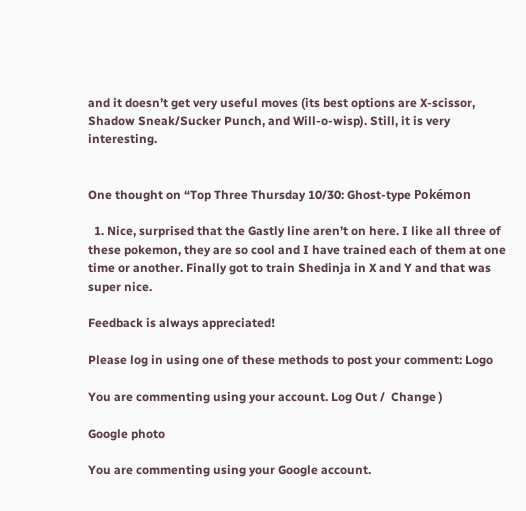and it doesn’t get very useful moves (its best options are X-scissor, Shadow Sneak/Sucker Punch, and Will-o-wisp). Still, it is very interesting.


One thought on “Top Three Thursday 10/30: Ghost-type Pokémon

  1. Nice, surprised that the Gastly line aren’t on here. I like all three of these pokemon, they are so cool and I have trained each of them at one time or another. Finally got to train Shedinja in X and Y and that was super nice.

Feedback is always appreciated!

Please log in using one of these methods to post your comment: Logo

You are commenting using your account. Log Out /  Change )

Google photo

You are commenting using your Google account.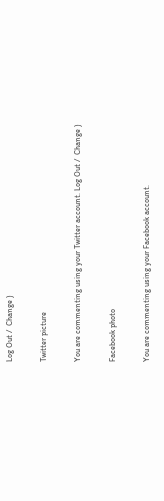Log Out /  Change )

Twitter picture

You are commenting using your Twitter account. Log Out /  Change )

Facebook photo

You are commenting using your Facebook account.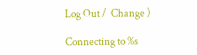Log Out /  Change )

Connecting to %s